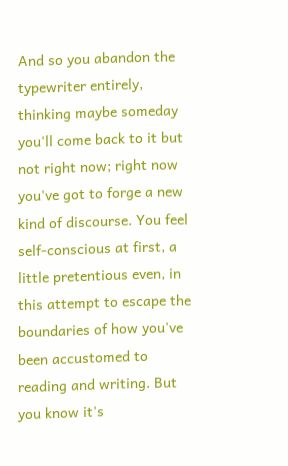And so you abandon the typewriter entirely, thinking maybe someday you'll come back to it but not right now; right now you've got to forge a new kind of discourse. You feel self-conscious at first, a little pretentious even, in this attempt to escape the boundaries of how you've been accustomed to reading and writing. But you know it's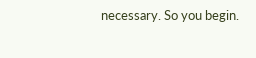necessary. So you begin.